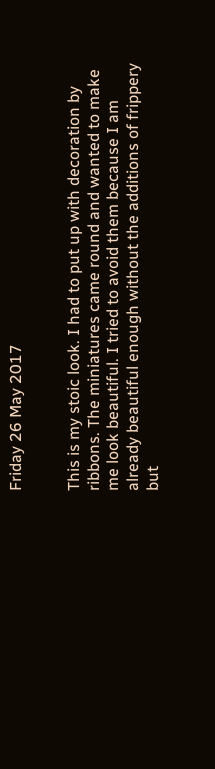Friday 26 May 2017


This is my stoic look. I had to put up with decoration by ribbons. The miniatures came round and wanted to make me look beautiful. I tried to avoid them because I am already beautiful enough without the additions of frippery but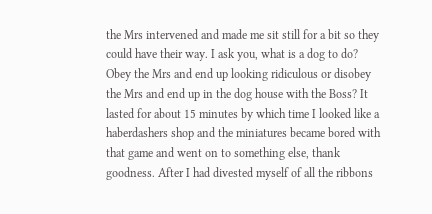the Mrs intervened and made me sit still for a bit so they could have their way. I ask you, what is a dog to do? Obey the Mrs and end up looking ridiculous or disobey the Mrs and end up in the dog house with the Boss? It lasted for about 15 minutes by which time I looked like a haberdashers shop and the miniatures became bored with that game and went on to something else, thank goodness. After I had divested myself of all the ribbons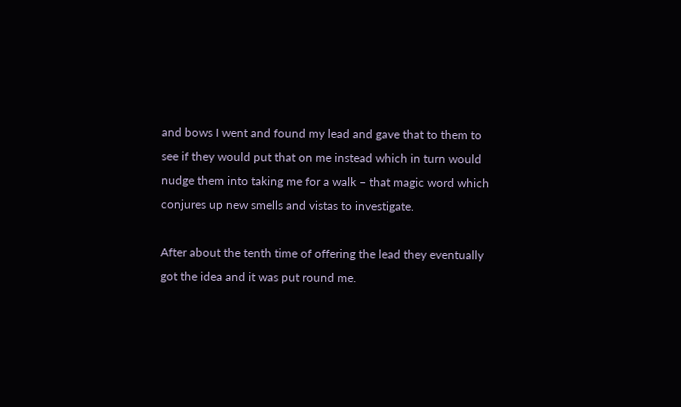and bows I went and found my lead and gave that to them to see if they would put that on me instead which in turn would nudge them into taking me for a walk – that magic word which conjures up new smells and vistas to investigate.

After about the tenth time of offering the lead they eventually got the idea and it was put round me.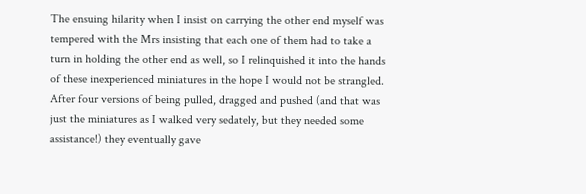The ensuing hilarity when I insist on carrying the other end myself was tempered with the Mrs insisting that each one of them had to take a turn in holding the other end as well, so I relinquished it into the hands of these inexperienced miniatures in the hope I would not be strangled. After four versions of being pulled, dragged and pushed (and that was just the miniatures as I walked very sedately, but they needed some assistance!) they eventually gave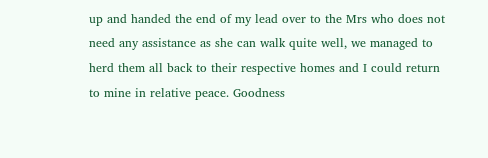up and handed the end of my lead over to the Mrs who does not need any assistance as she can walk quite well, we managed to herd them all back to their respective homes and I could return to mine in relative peace. Goodness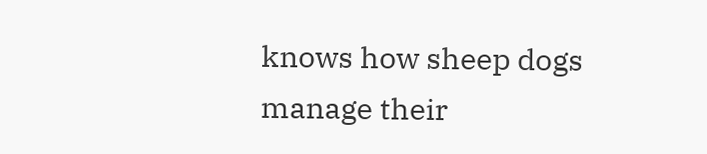knows how sheep dogs manage their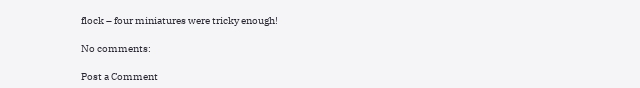flock – four miniatures were tricky enough!

No comments:

Post a Comment